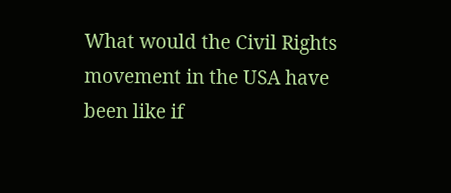What would the Civil Rights movement in the USA have been like if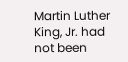Martin Luther King, Jr. had not been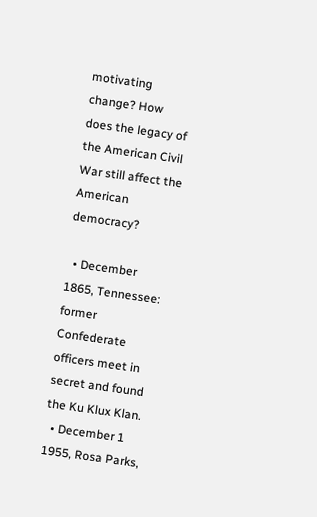motivating change? How does the legacy of the American Civil War still affect the American democracy?

  • December 1865, Tennessee: former Confederate officers meet in secret and found the Ku Klux Klan.
  • December 1 1955, Rosa Parks,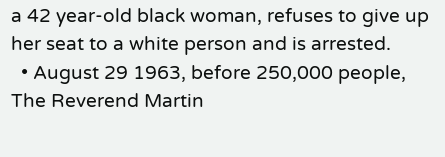a 42 year-old black woman, refuses to give up her seat to a white person and is arrested.
  • August 29 1963, before 250,000 people, The Reverend Martin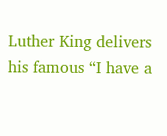Luther King delivers his famous “I have a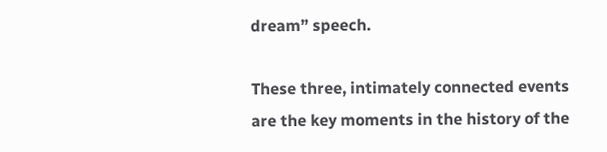dream” speech.

These three, intimately connected events are the key moments in the history of the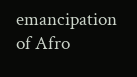emancipation of Afro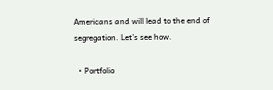Americans and will lead to the end of segregation. Let’s see how.

  • Portfolio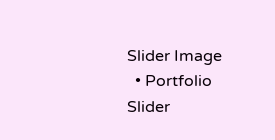Slider Image
  • Portfolio Slider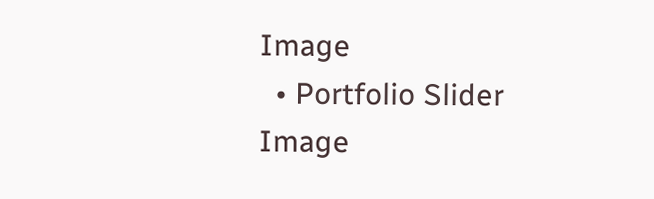Image
  • Portfolio Slider Image